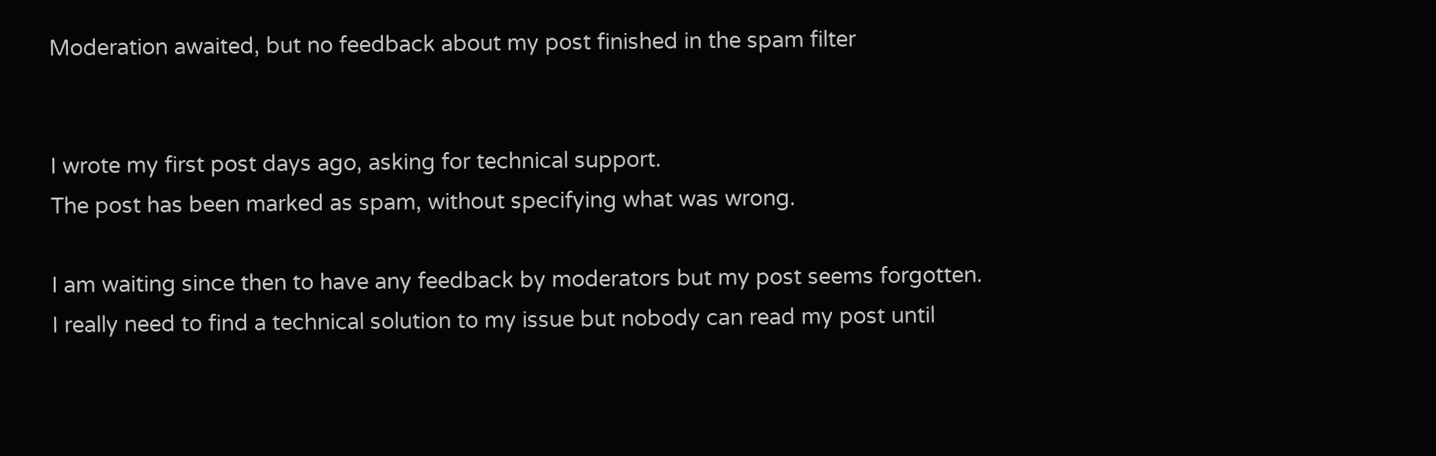Moderation awaited, but no feedback about my post finished in the spam filter


I wrote my first post days ago, asking for technical support.
The post has been marked as spam, without specifying what was wrong.

I am waiting since then to have any feedback by moderators but my post seems forgotten.
I really need to find a technical solution to my issue but nobody can read my post until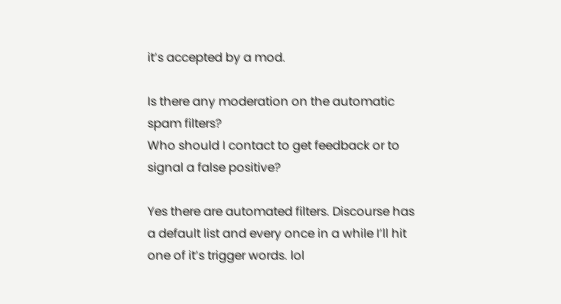it’s accepted by a mod.

Is there any moderation on the automatic spam filters?
Who should I contact to get feedback or to signal a false positive?

Yes there are automated filters. Discourse has a default list and every once in a while I’ll hit one of it’s trigger words. lol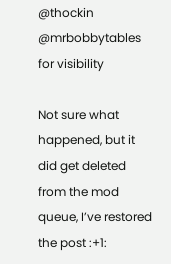@thockin @mrbobbytables for visibility

Not sure what happened, but it did get deleted from the mod queue, I’ve restored the post :+1: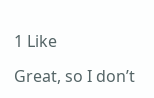1 Like

Great, so I don’t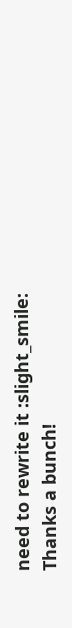need to rewrite it :slight_smile:
Thanks a bunch!